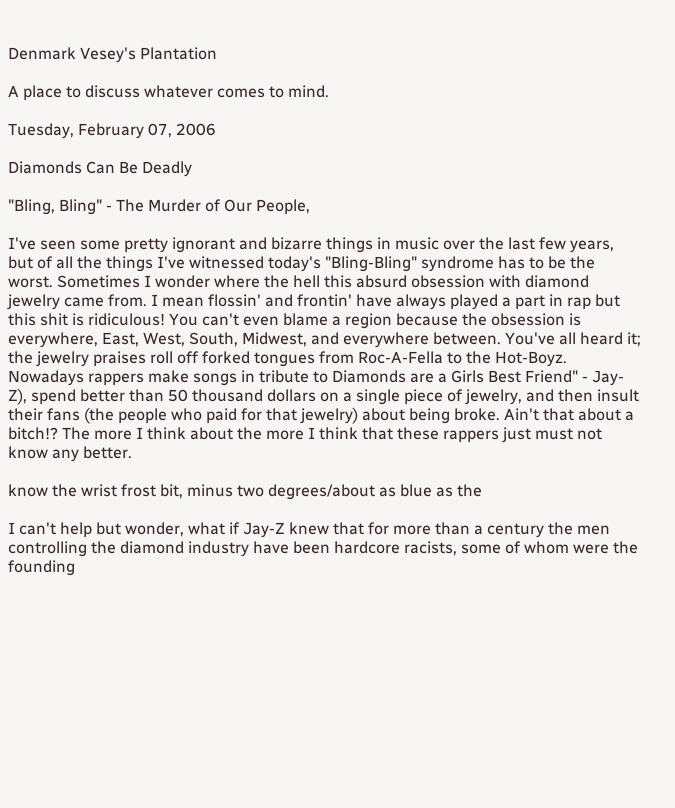Denmark Vesey's Plantation

A place to discuss whatever comes to mind.

Tuesday, February 07, 2006

Diamonds Can Be Deadly

"Bling, Bling" - The Murder of Our People,

I've seen some pretty ignorant and bizarre things in music over the last few years, but of all the things I've witnessed today's "Bling-Bling" syndrome has to be the worst. Sometimes I wonder where the hell this absurd obsession with diamond jewelry came from. I mean flossin' and frontin' have always played a part in rap but this shit is ridiculous! You can't even blame a region because the obsession is everywhere, East, West, South, Midwest, and everywhere between. You've all heard it; the jewelry praises roll off forked tongues from Roc-A-Fella to the Hot-Boyz. Nowadays rappers make songs in tribute to Diamonds are a Girls Best Friend" - Jay-Z), spend better than 50 thousand dollars on a single piece of jewelry, and then insult their fans (the people who paid for that jewelry) about being broke. Ain't that about a bitch!? The more I think about the more I think that these rappers just must not know any better.

know the wrist frost bit, minus two degrees/about as blue as the

I can't help but wonder, what if Jay-Z knew that for more than a century the men controlling the diamond industry have been hardcore racists, some of whom were the founding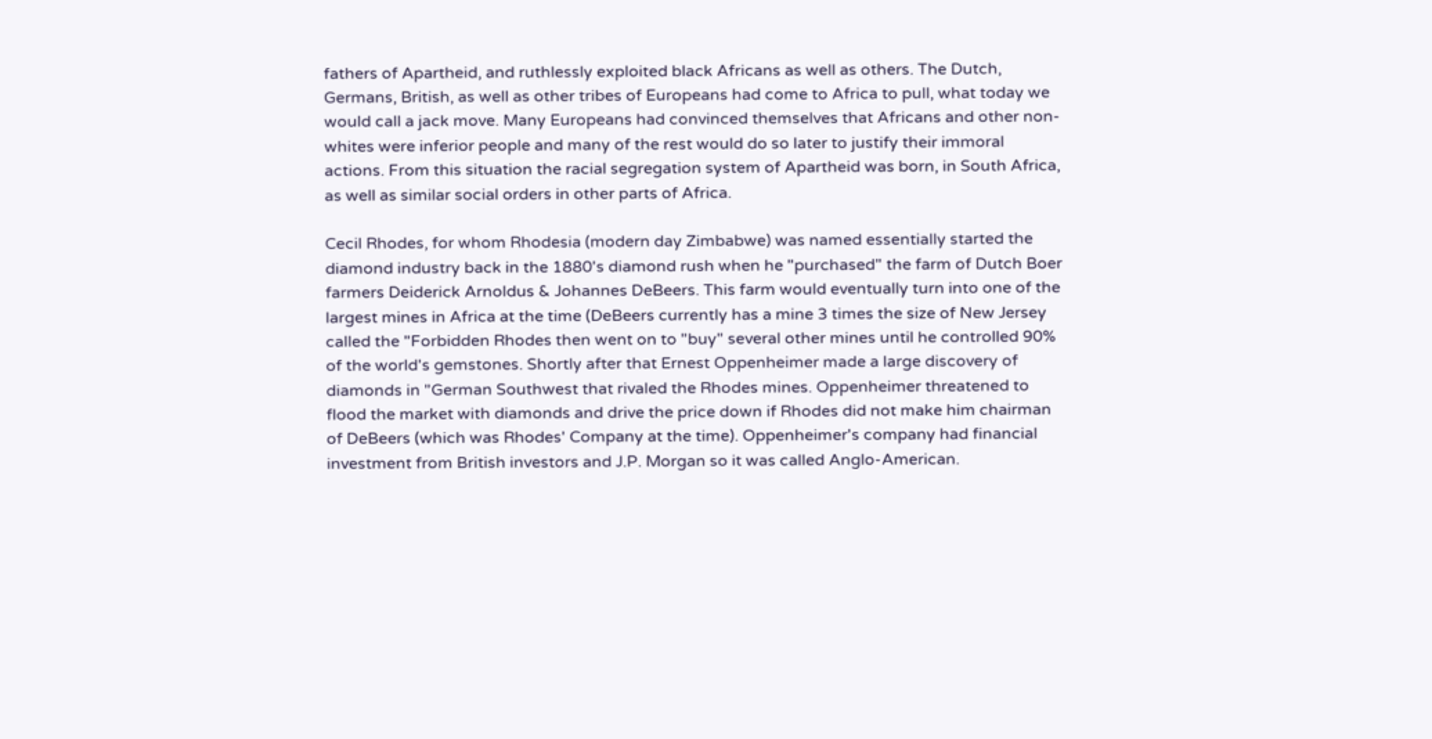fathers of Apartheid, and ruthlessly exploited black Africans as well as others. The Dutch, Germans, British, as well as other tribes of Europeans had come to Africa to pull, what today we would call a jack move. Many Europeans had convinced themselves that Africans and other non-whites were inferior people and many of the rest would do so later to justify their immoral actions. From this situation the racial segregation system of Apartheid was born, in South Africa, as well as similar social orders in other parts of Africa.

Cecil Rhodes, for whom Rhodesia (modern day Zimbabwe) was named essentially started the diamond industry back in the 1880's diamond rush when he "purchased" the farm of Dutch Boer farmers Deiderick Arnoldus & Johannes DeBeers. This farm would eventually turn into one of the largest mines in Africa at the time (DeBeers currently has a mine 3 times the size of New Jersey called the "Forbidden Rhodes then went on to "buy" several other mines until he controlled 90% of the world's gemstones. Shortly after that Ernest Oppenheimer made a large discovery of diamonds in "German Southwest that rivaled the Rhodes mines. Oppenheimer threatened to flood the market with diamonds and drive the price down if Rhodes did not make him chairman of DeBeers (which was Rhodes' Company at the time). Oppenheimer's company had financial investment from British investors and J.P. Morgan so it was called Anglo-American.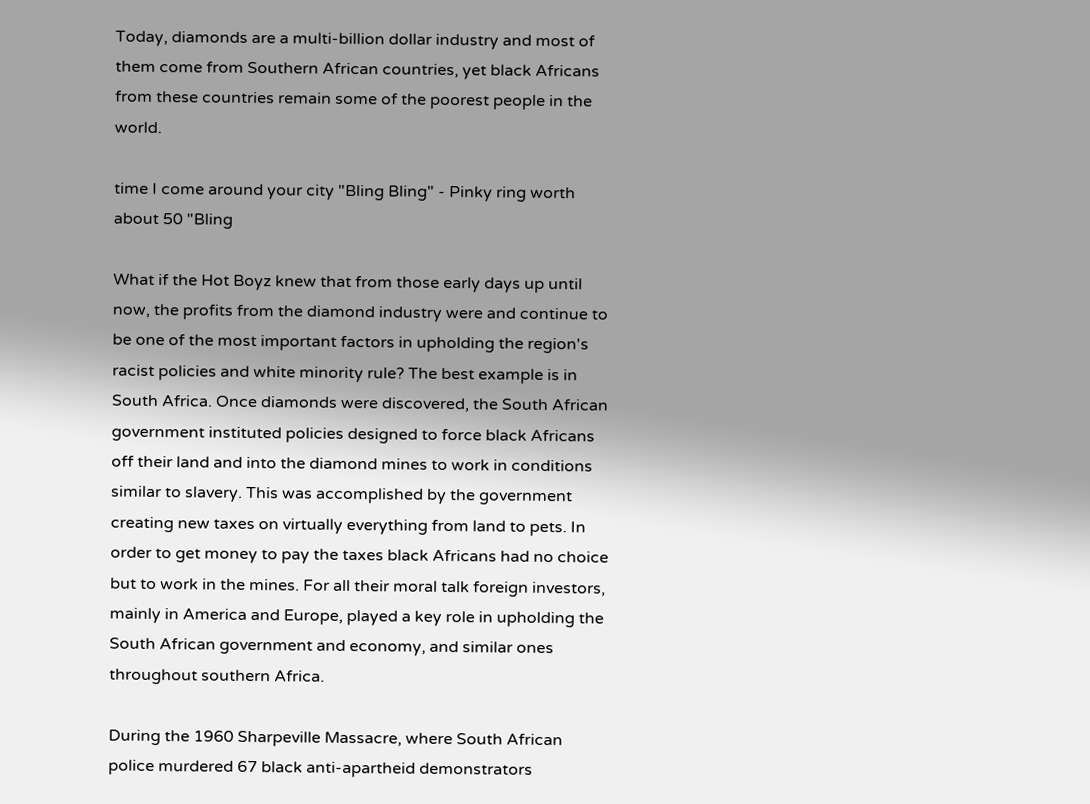Today, diamonds are a multi-billion dollar industry and most of them come from Southern African countries, yet black Africans from these countries remain some of the poorest people in the world.

time I come around your city "Bling Bling" - Pinky ring worth about 50 "Bling

What if the Hot Boyz knew that from those early days up until now, the profits from the diamond industry were and continue to be one of the most important factors in upholding the region's racist policies and white minority rule? The best example is in South Africa. Once diamonds were discovered, the South African government instituted policies designed to force black Africans off their land and into the diamond mines to work in conditions similar to slavery. This was accomplished by the government creating new taxes on virtually everything from land to pets. In order to get money to pay the taxes black Africans had no choice but to work in the mines. For all their moral talk foreign investors, mainly in America and Europe, played a key role in upholding the South African government and economy, and similar ones throughout southern Africa.

During the 1960 Sharpeville Massacre, where South African police murdered 67 black anti-apartheid demonstrators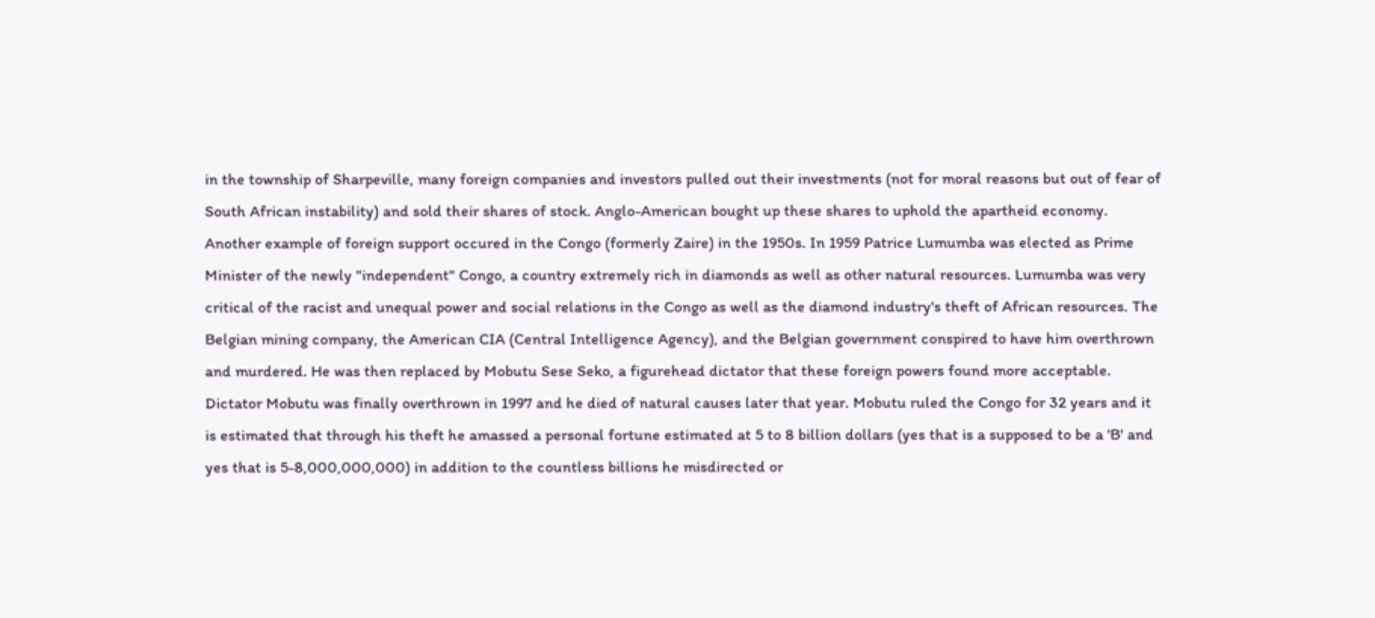in the township of Sharpeville, many foreign companies and investors pulled out their investments (not for moral reasons but out of fear of South African instability) and sold their shares of stock. Anglo-American bought up these shares to uphold the apartheid economy. Another example of foreign support occured in the Congo (formerly Zaire) in the 1950s. In 1959 Patrice Lumumba was elected as Prime Minister of the newly "independent" Congo, a country extremely rich in diamonds as well as other natural resources. Lumumba was very critical of the racist and unequal power and social relations in the Congo as well as the diamond industry's theft of African resources. The Belgian mining company, the American CIA (Central Intelligence Agency), and the Belgian government conspired to have him overthrown and murdered. He was then replaced by Mobutu Sese Seko, a figurehead dictator that these foreign powers found more acceptable. Dictator Mobutu was finally overthrown in 1997 and he died of natural causes later that year. Mobutu ruled the Congo for 32 years and it is estimated that through his theft he amassed a personal fortune estimated at 5 to 8 billion dollars (yes that is a supposed to be a 'B' and yes that is 5-8,000,000,000) in addition to the countless billions he misdirected or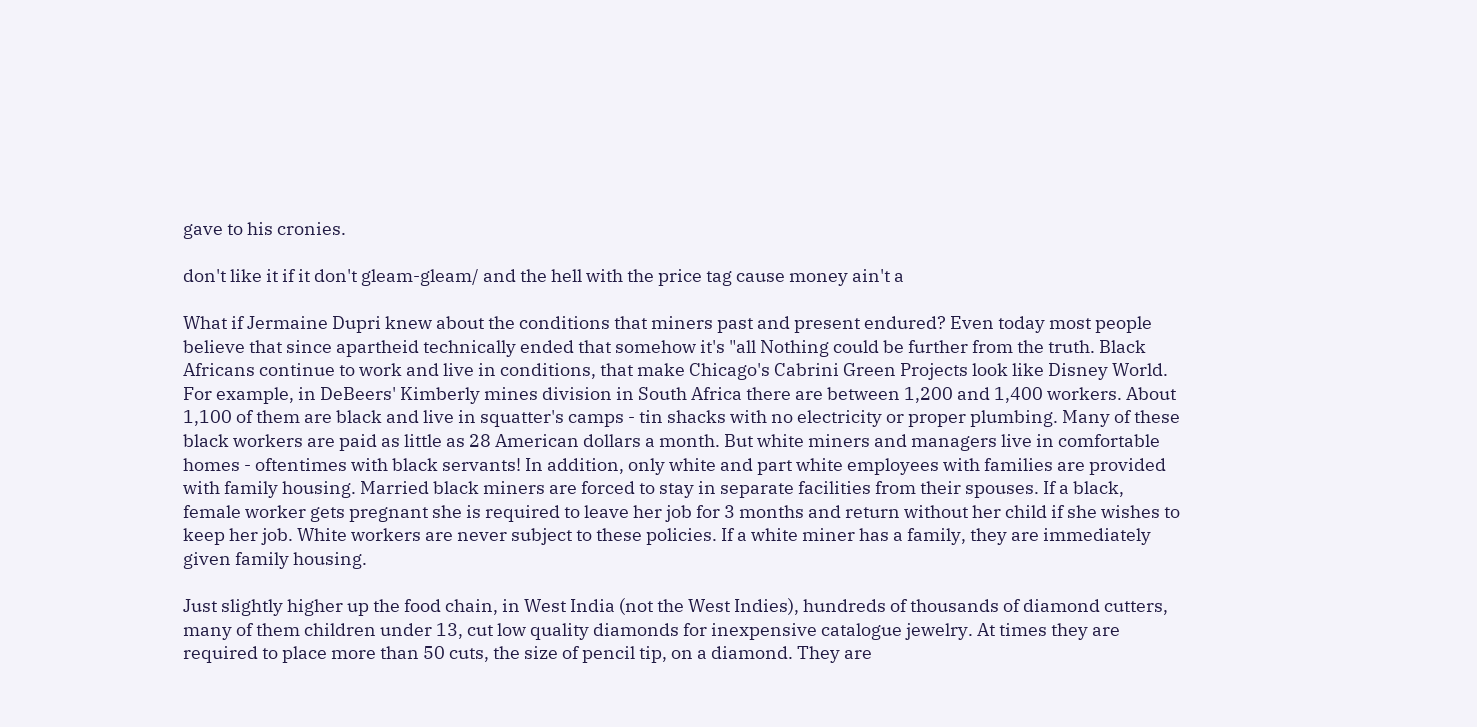gave to his cronies.

don't like it if it don't gleam-gleam/ and the hell with the price tag cause money ain't a

What if Jermaine Dupri knew about the conditions that miners past and present endured? Even today most people believe that since apartheid technically ended that somehow it's "all Nothing could be further from the truth. Black Africans continue to work and live in conditions, that make Chicago's Cabrini Green Projects look like Disney World. For example, in DeBeers' Kimberly mines division in South Africa there are between 1,200 and 1,400 workers. About 1,100 of them are black and live in squatter's camps - tin shacks with no electricity or proper plumbing. Many of these black workers are paid as little as 28 American dollars a month. But white miners and managers live in comfortable homes - oftentimes with black servants! In addition, only white and part white employees with families are provided with family housing. Married black miners are forced to stay in separate facilities from their spouses. If a black, female worker gets pregnant she is required to leave her job for 3 months and return without her child if she wishes to keep her job. White workers are never subject to these policies. If a white miner has a family, they are immediately given family housing.

Just slightly higher up the food chain, in West India (not the West Indies), hundreds of thousands of diamond cutters, many of them children under 13, cut low quality diamonds for inexpensive catalogue jewelry. At times they are required to place more than 50 cuts, the size of pencil tip, on a diamond. They are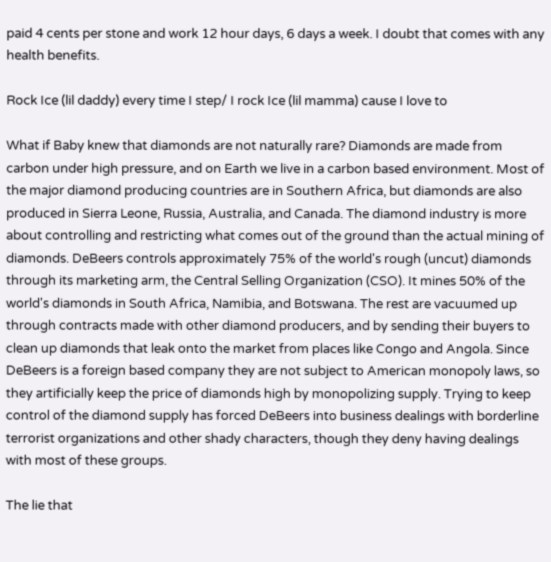paid 4 cents per stone and work 12 hour days, 6 days a week. I doubt that comes with any health benefits.

Rock Ice (lil daddy) every time I step/ I rock Ice (lil mamma) cause I love to

What if Baby knew that diamonds are not naturally rare? Diamonds are made from carbon under high pressure, and on Earth we live in a carbon based environment. Most of the major diamond producing countries are in Southern Africa, but diamonds are also produced in Sierra Leone, Russia, Australia, and Canada. The diamond industry is more about controlling and restricting what comes out of the ground than the actual mining of diamonds. DeBeers controls approximately 75% of the world's rough (uncut) diamonds through its marketing arm, the Central Selling Organization (CSO). It mines 50% of the world's diamonds in South Africa, Namibia, and Botswana. The rest are vacuumed up through contracts made with other diamond producers, and by sending their buyers to clean up diamonds that leak onto the market from places like Congo and Angola. Since DeBeers is a foreign based company they are not subject to American monopoly laws, so they artificially keep the price of diamonds high by monopolizing supply. Trying to keep control of the diamond supply has forced DeBeers into business dealings with borderline terrorist organizations and other shady characters, though they deny having dealings with most of these groups.

The lie that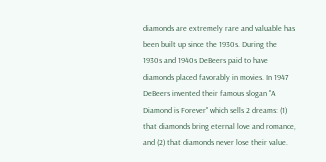diamonds are extremely rare and valuable has been built up since the 1930s. During the 1930s and 1940s DeBeers paid to have diamonds placed favorably in movies. In 1947 DeBeers invented their famous slogan "A Diamond is Forever" which sells 2 dreams: (1) that diamonds bring eternal love and romance, and (2) that diamonds never lose their value.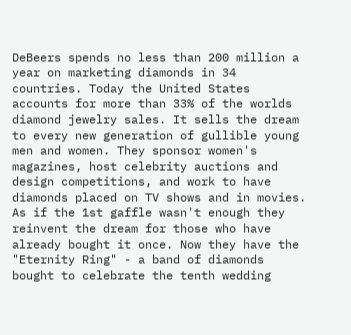DeBeers spends no less than 200 million a year on marketing diamonds in 34 countries. Today the United States accounts for more than 33% of the worlds diamond jewelry sales. It sells the dream to every new generation of gullible young men and women. They sponsor women's magazines, host celebrity auctions and design competitions, and work to have diamonds placed on TV shows and in movies. As if the 1st gaffle wasn't enough they reinvent the dream for those who have already bought it once. Now they have the "Eternity Ring" - a band of diamonds bought to celebrate the tenth wedding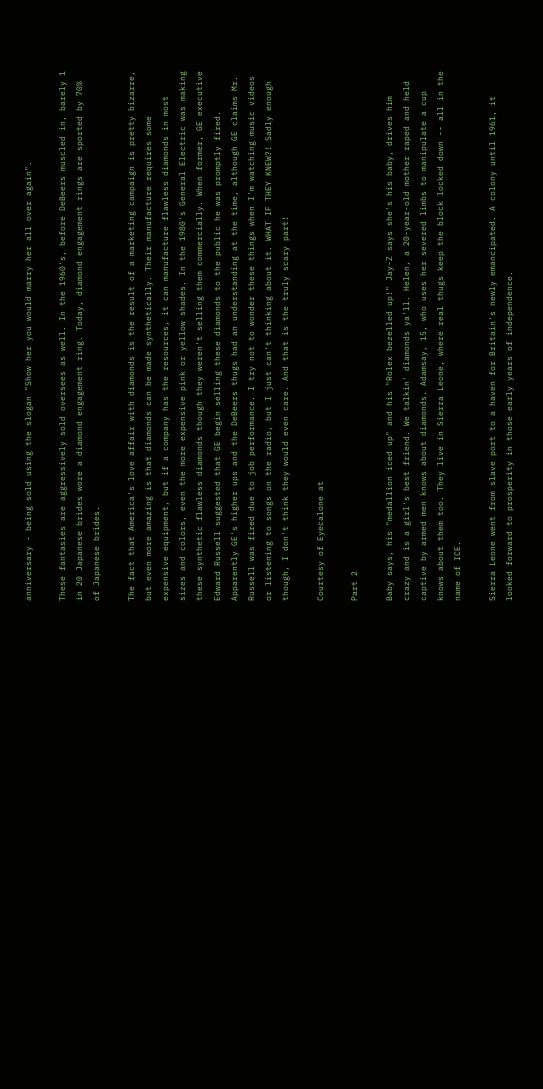anniversary - being sold using the slogan "Show her you would marry her all over again".

These fantasies are aggressively sold oversees as well. In the 1960's, before DeBeers muscled in, barely 1 in 20 Japanese brides wore a diamond engagement ring. Today, diamond engagement rings are sported by 70% of Japanese brides.

The fact that America's love affair with diamonds is the result of a marketing campaign is pretty bizarre, but even more amazing is that diamonds can be made synthetically. Their manufacture requires some expensive equipment, but if a company has the resources, it can manufacture flawless diamonds in most sizes and colors, even the more expensive pink or yellow shades. In the 1980's General Electric was making these synthetic flawless diamonds though they weren't selling them commercially. When former, GE executive Edward Russell suggested that GE begin selling these diamonds to the public he was promptly fired. Apparently GE's higher ups and the DeBeers thugs had an understanding at the time, although GE claims Mr. Russell was fired due to job performance. I try not to wonder these things when I'm watching music videos or listening to songs on the radio, but I just can't thinking about it. WHAT IF THEY KNEW?! Sadly enough though, I don't think they would even care. And that is the truly scary part!

Courtesy of Eyecalone at

Part 2

Baby says, his "medallion iced up" and his "Rolex bezelled up!" Jay-Z says she's his baby, drives him crazy and is a girl's best friend. We talkin' diamonds ya'll. Helen, a 20-year-old mother raped and held captive by armed men knows about diamonds. Adamsay, 15, who uses her severed limbs to manipulate a cup knows about them too. They live in Sierra Leone, where real thugs keep the block locked down -- all in the name of ICE.

Sierra Leone went from slave port to a haven for Britain's newly emancipated. A colony until 1961, it looked forward to prosperity in those early years of independence.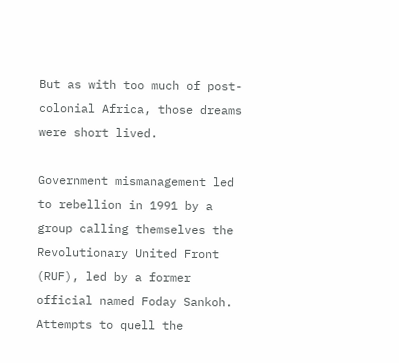But as with too much of post-colonial Africa, those dreams were short lived.

Government mismanagement led to rebellion in 1991 by a group calling themselves the Revolutionary United Front (RUF), led by a former official named Foday Sankoh. Attempts to quell the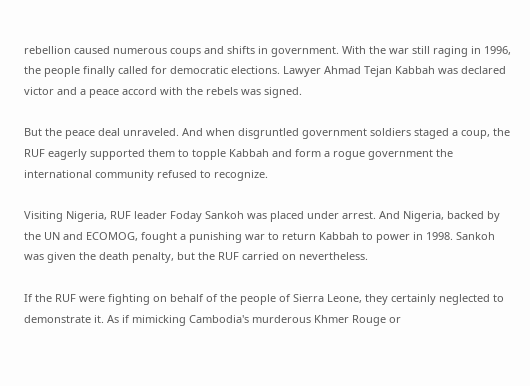rebellion caused numerous coups and shifts in government. With the war still raging in 1996, the people finally called for democratic elections. Lawyer Ahmad Tejan Kabbah was declared victor and a peace accord with the rebels was signed.

But the peace deal unraveled. And when disgruntled government soldiers staged a coup, the RUF eagerly supported them to topple Kabbah and form a rogue government the international community refused to recognize.

Visiting Nigeria, RUF leader Foday Sankoh was placed under arrest. And Nigeria, backed by the UN and ECOMOG, fought a punishing war to return Kabbah to power in 1998. Sankoh was given the death penalty, but the RUF carried on nevertheless.

If the RUF were fighting on behalf of the people of Sierra Leone, they certainly neglected to demonstrate it. As if mimicking Cambodia's murderous Khmer Rouge or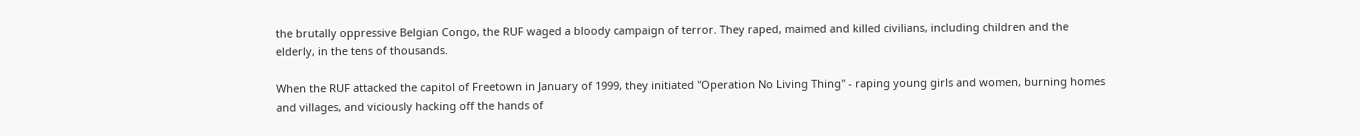the brutally oppressive Belgian Congo, the RUF waged a bloody campaign of terror. They raped, maimed and killed civilians, including children and the elderly, in the tens of thousands.

When the RUF attacked the capitol of Freetown in January of 1999, they initiated "Operation No Living Thing" - raping young girls and women, burning homes and villages, and viciously hacking off the hands of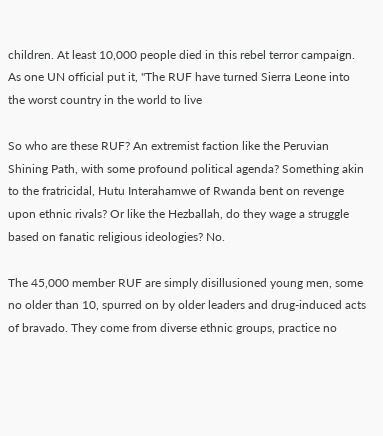children. At least 10,000 people died in this rebel terror campaign. As one UN official put it, "The RUF have turned Sierra Leone into the worst country in the world to live

So who are these RUF? An extremist faction like the Peruvian Shining Path, with some profound political agenda? Something akin to the fratricidal, Hutu Interahamwe of Rwanda bent on revenge upon ethnic rivals? Or like the Hezballah, do they wage a struggle based on fanatic religious ideologies? No.

The 45,000 member RUF are simply disillusioned young men, some no older than 10, spurred on by older leaders and drug-induced acts of bravado. They come from diverse ethnic groups, practice no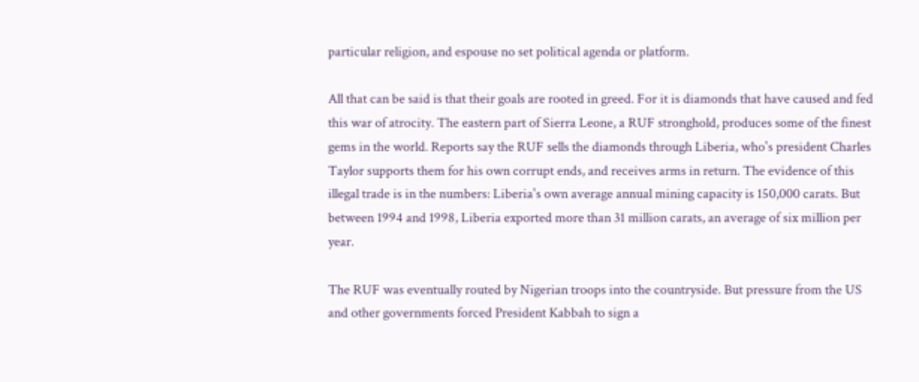particular religion, and espouse no set political agenda or platform.

All that can be said is that their goals are rooted in greed. For it is diamonds that have caused and fed this war of atrocity. The eastern part of Sierra Leone, a RUF stronghold, produces some of the finest gems in the world. Reports say the RUF sells the diamonds through Liberia, who's president Charles Taylor supports them for his own corrupt ends, and receives arms in return. The evidence of this illegal trade is in the numbers: Liberia's own average annual mining capacity is 150,000 carats. But between 1994 and 1998, Liberia exported more than 31 million carats, an average of six million per year.

The RUF was eventually routed by Nigerian troops into the countryside. But pressure from the US and other governments forced President Kabbah to sign a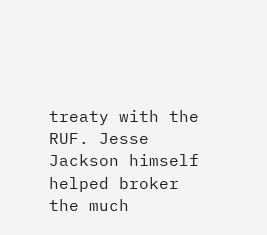treaty with the RUF. Jesse Jackson himself helped broker the much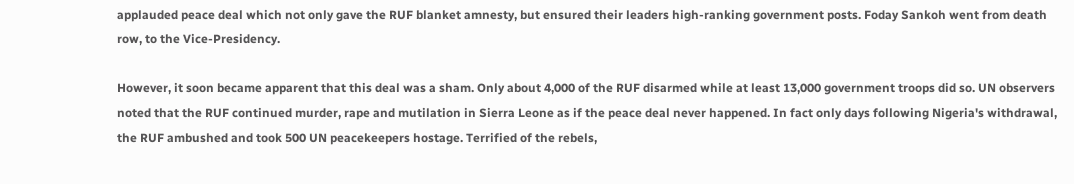applauded peace deal which not only gave the RUF blanket amnesty, but ensured their leaders high-ranking government posts. Foday Sankoh went from death row, to the Vice-Presidency.

However, it soon became apparent that this deal was a sham. Only about 4,000 of the RUF disarmed while at least 13,000 government troops did so. UN observers noted that the RUF continued murder, rape and mutilation in Sierra Leone as if the peace deal never happened. In fact only days following Nigeria's withdrawal, the RUF ambushed and took 500 UN peacekeepers hostage. Terrified of the rebels,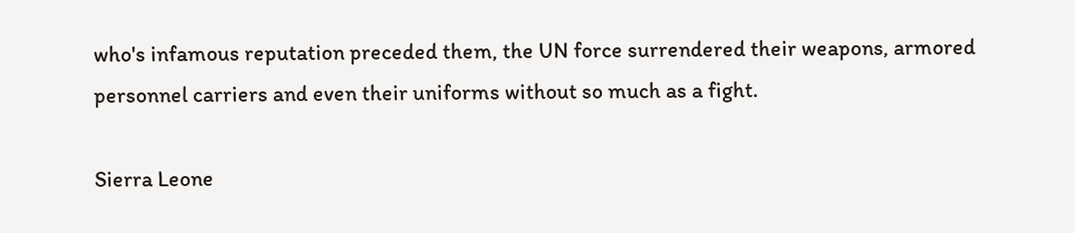who's infamous reputation preceded them, the UN force surrendered their weapons, armored personnel carriers and even their uniforms without so much as a fight.

Sierra Leone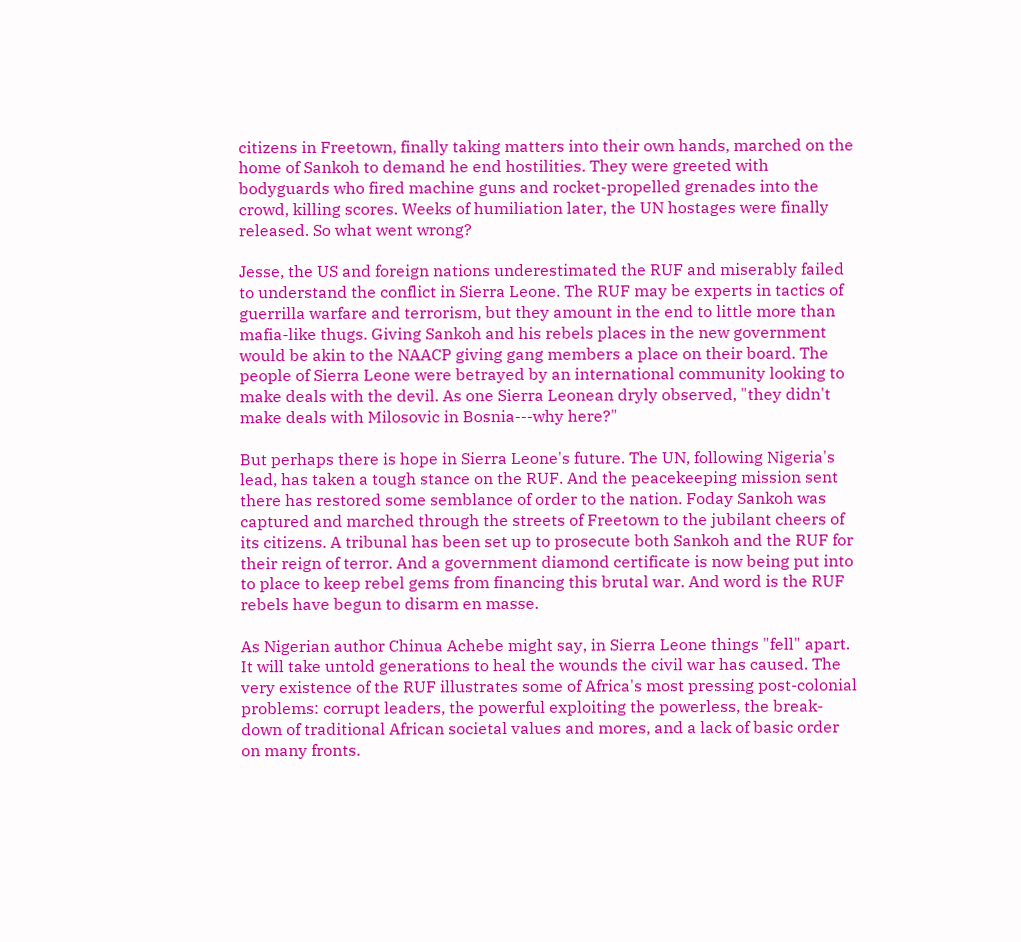citizens in Freetown, finally taking matters into their own hands, marched on the home of Sankoh to demand he end hostilities. They were greeted with bodyguards who fired machine guns and rocket-propelled grenades into the crowd, killing scores. Weeks of humiliation later, the UN hostages were finally released. So what went wrong?

Jesse, the US and foreign nations underestimated the RUF and miserably failed to understand the conflict in Sierra Leone. The RUF may be experts in tactics of guerrilla warfare and terrorism, but they amount in the end to little more than mafia-like thugs. Giving Sankoh and his rebels places in the new government would be akin to the NAACP giving gang members a place on their board. The people of Sierra Leone were betrayed by an international community looking to make deals with the devil. As one Sierra Leonean dryly observed, "they didn't make deals with Milosovic in Bosnia---why here?"

But perhaps there is hope in Sierra Leone's future. The UN, following Nigeria's lead, has taken a tough stance on the RUF. And the peacekeeping mission sent there has restored some semblance of order to the nation. Foday Sankoh was captured and marched through the streets of Freetown to the jubilant cheers of its citizens. A tribunal has been set up to prosecute both Sankoh and the RUF for their reign of terror. And a government diamond certificate is now being put into to place to keep rebel gems from financing this brutal war. And word is the RUF rebels have begun to disarm en masse.

As Nigerian author Chinua Achebe might say, in Sierra Leone things "fell" apart. It will take untold generations to heal the wounds the civil war has caused. The very existence of the RUF illustrates some of Africa's most pressing post-colonial problems: corrupt leaders, the powerful exploiting the powerless, the break-down of traditional African societal values and mores, and a lack of basic order on many fronts.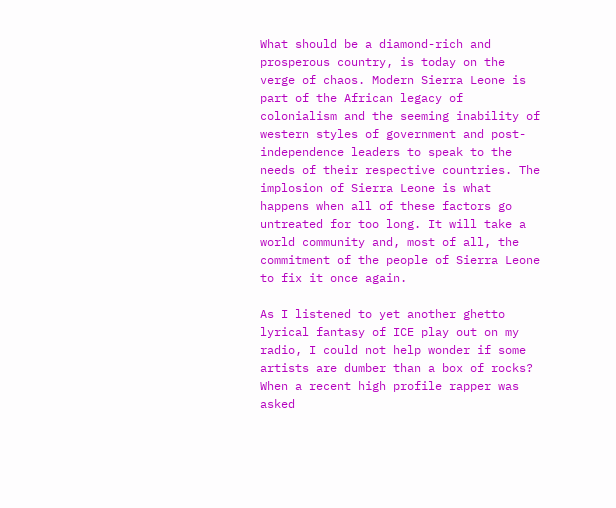What should be a diamond-rich and prosperous country, is today on the verge of chaos. Modern Sierra Leone is part of the African legacy of colonialism and the seeming inability of western styles of government and post-independence leaders to speak to the needs of their respective countries. The implosion of Sierra Leone is what happens when all of these factors go untreated for too long. It will take a world community and, most of all, the commitment of the people of Sierra Leone to fix it once again.

As I listened to yet another ghetto lyrical fantasy of ICE play out on my radio, I could not help wonder if some artists are dumber than a box of rocks? When a recent high profile rapper was asked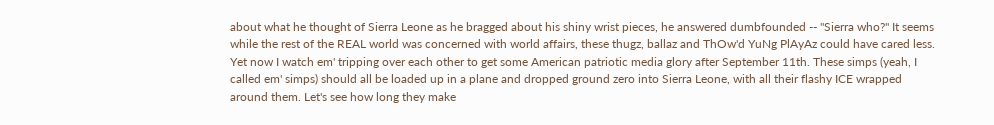about what he thought of Sierra Leone as he bragged about his shiny wrist pieces, he answered dumbfounded -- "Sierra who?" It seems while the rest of the REAL world was concerned with world affairs, these thugz, ballaz and ThOw'd YuNg PlAyAz could have cared less. Yet now I watch em' tripping over each other to get some American patriotic media glory after September 11th. These simps (yeah, I called em' simps) should all be loaded up in a plane and dropped ground zero into Sierra Leone, with all their flashy ICE wrapped around them. Let's see how long they make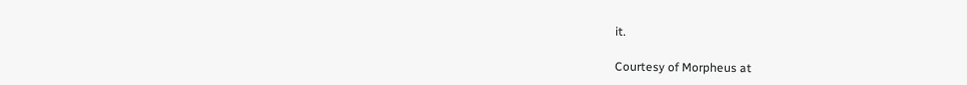it.

Courtesy of Morpheus at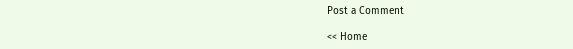Post a Comment

<< Home